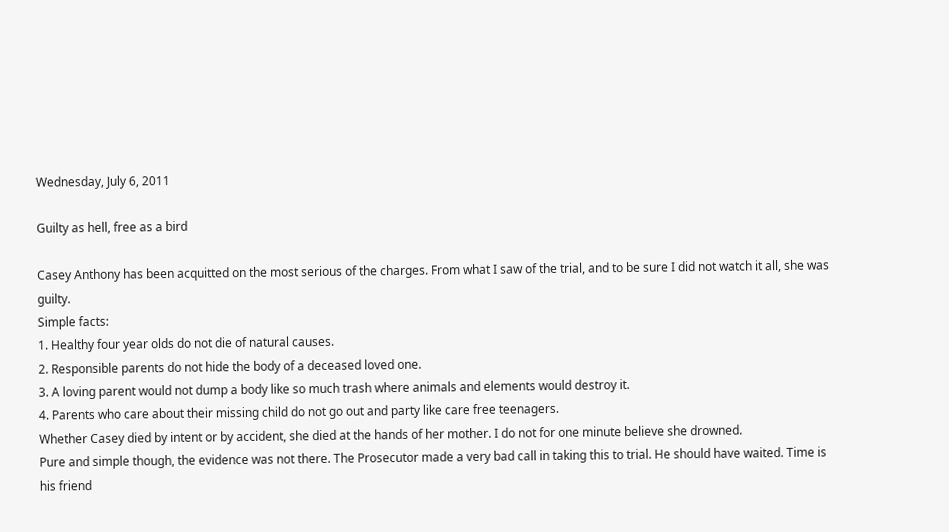Wednesday, July 6, 2011

Guilty as hell, free as a bird

Casey Anthony has been acquitted on the most serious of the charges. From what I saw of the trial, and to be sure I did not watch it all, she was guilty.
Simple facts:
1. Healthy four year olds do not die of natural causes.
2. Responsible parents do not hide the body of a deceased loved one.
3. A loving parent would not dump a body like so much trash where animals and elements would destroy it.
4. Parents who care about their missing child do not go out and party like care free teenagers.
Whether Casey died by intent or by accident, she died at the hands of her mother. I do not for one minute believe she drowned.
Pure and simple though, the evidence was not there. The Prosecutor made a very bad call in taking this to trial. He should have waited. Time is his friend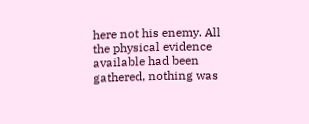here not his enemy. All the physical evidence available had been gathered, nothing was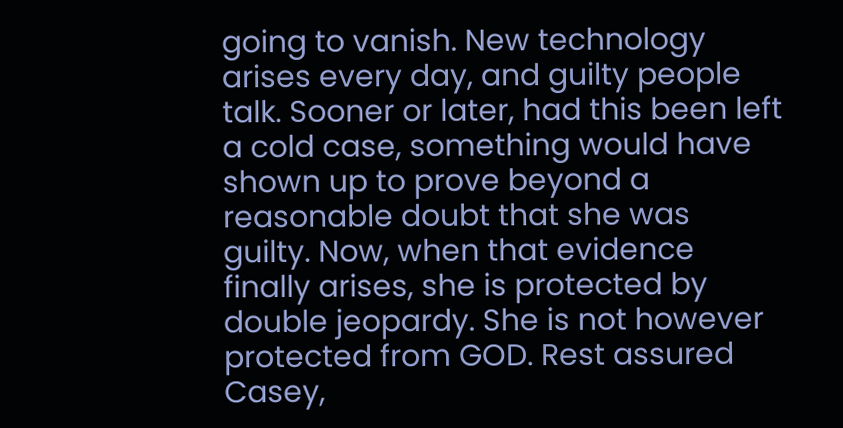going to vanish. New technology arises every day, and guilty people talk. Sooner or later, had this been left a cold case, something would have shown up to prove beyond a reasonable doubt that she was guilty. Now, when that evidence finally arises, she is protected by double jeopardy. She is not however protected from GOD. Rest assured Casey,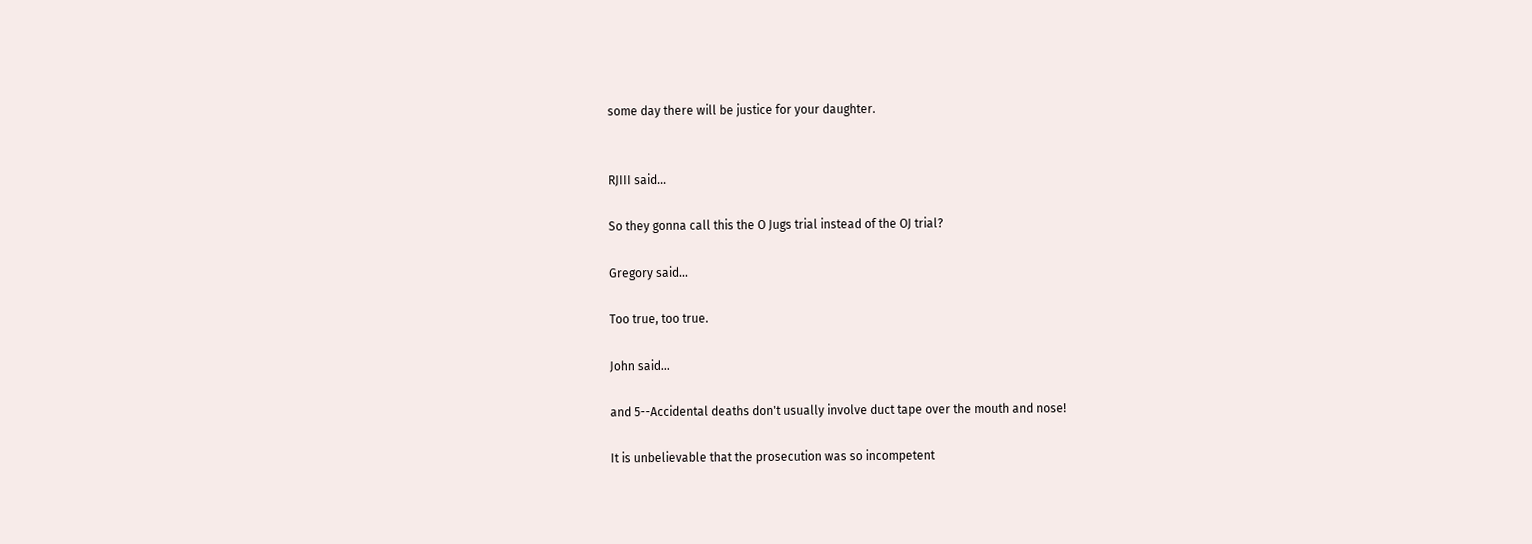some day there will be justice for your daughter.


RJIII said...

So they gonna call this the O Jugs trial instead of the OJ trial?

Gregory said...

Too true, too true.

John said...

and 5--Accidental deaths don't usually involve duct tape over the mouth and nose!

It is unbelievable that the prosecution was so incompetent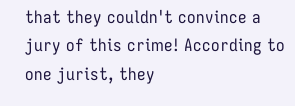that they couldn't convince a jury of this crime! According to one jurist, they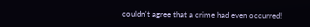couldn't agree that a crime had even occurred!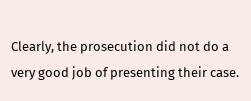Clearly, the prosecution did not do a very good job of presenting their case.